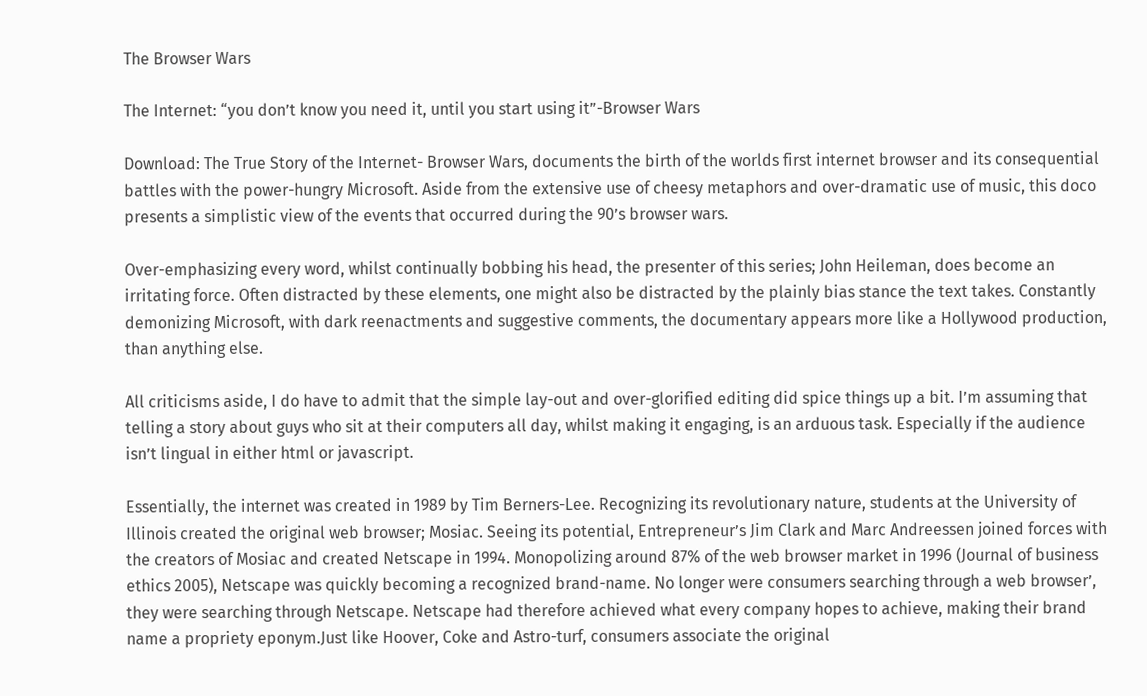The Browser Wars

The Internet: “you don’t know you need it, until you start using it”-Browser Wars

Download: The True Story of the Internet- Browser Wars, documents the birth of the worlds first internet browser and its consequential battles with the power-hungry Microsoft. Aside from the extensive use of cheesy metaphors and over-dramatic use of music, this doco presents a simplistic view of the events that occurred during the 90’s browser wars.

Over-emphasizing every word, whilst continually bobbing his head, the presenter of this series; John Heileman, does become an irritating force. Often distracted by these elements, one might also be distracted by the plainly bias stance the text takes. Constantly demonizing Microsoft, with dark reenactments and suggestive comments, the documentary appears more like a Hollywood production, than anything else.

All criticisms aside, I do have to admit that the simple lay-out and over-glorified editing did spice things up a bit. I’m assuming that telling a story about guys who sit at their computers all day, whilst making it engaging, is an arduous task. Especially if the audience isn’t lingual in either html or javascript.

Essentially, the internet was created in 1989 by Tim Berners-Lee. Recognizing its revolutionary nature, students at the University of Illinois created the original web browser; Mosiac. Seeing its potential, Entrepreneur’s Jim Clark and Marc Andreessen joined forces with the creators of Mosiac and created Netscape in 1994. Monopolizing around 87% of the web browser market in 1996 (Journal of business ethics 2005), Netscape was quickly becoming a recognized brand-name. No longer were consumers searching through a web browser’, they were searching through Netscape. Netscape had therefore achieved what every company hopes to achieve, making their brand name a propriety eponym.Just like Hoover, Coke and Astro-turf, consumers associate the original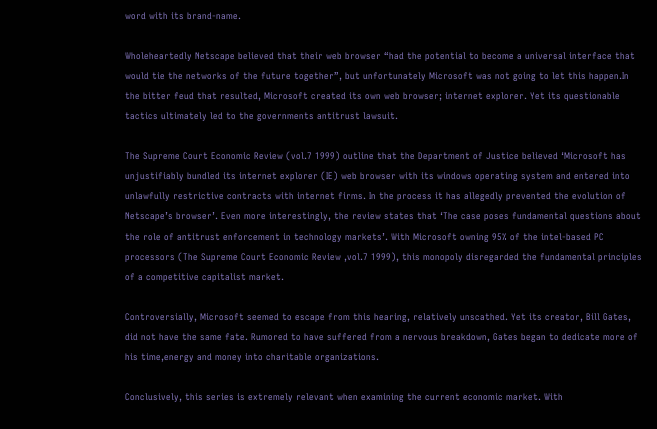word with its brand-name.

Wholeheartedly Netscape believed that their web browser “had the potential to become a universal interface that would tie the networks of the future together”, but unfortunately Microsoft was not going to let this happen.In the bitter feud that resulted, Microsoft created its own web browser; internet explorer. Yet its questionable tactics ultimately led to the governments antitrust lawsuit.

The Supreme Court Economic Review (vol.7 1999) outline that the Department of Justice believed ‘Microsoft has unjustifiably bundled its internet explorer (IE) web browser with its windows operating system and entered into unlawfully restrictive contracts with internet firms. In the process it has allegedly prevented the evolution of Netscape’s browser’. Even more interestingly, the review states that ‘The case poses fundamental questions about the role of antitrust enforcement in technology markets’. With Microsoft owning 95% of the intel-based PC processors (The Supreme Court Economic Review ,vol.7 1999), this monopoly disregarded the fundamental principles of a competitive capitalist market.

Controversially, Microsoft seemed to escape from this hearing, relatively unscathed. Yet its creator, Bill Gates, did not have the same fate. Rumored to have suffered from a nervous breakdown, Gates began to dedicate more of his time,energy and money into charitable organizations.

Conclusively, this series is extremely relevant when examining the current economic market. With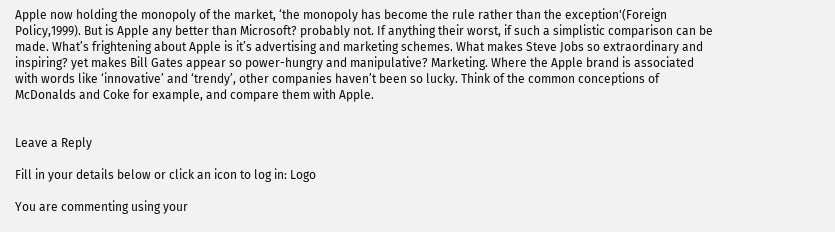Apple now holding the monopoly of the market, ‘the monopoly has become the rule rather than the exception'(Foreign Policy,1999). But is Apple any better than Microsoft? probably not. If anything their worst, if such a simplistic comparison can be made. What’s frightening about Apple is it’s advertising and marketing schemes. What makes Steve Jobs so extraordinary and inspiring? yet makes Bill Gates appear so power-hungry and manipulative? Marketing. Where the Apple brand is associated with words like ‘innovative’ and ‘trendy’, other companies haven’t been so lucky. Think of the common conceptions of McDonalds and Coke for example, and compare them with Apple.


Leave a Reply

Fill in your details below or click an icon to log in: Logo

You are commenting using your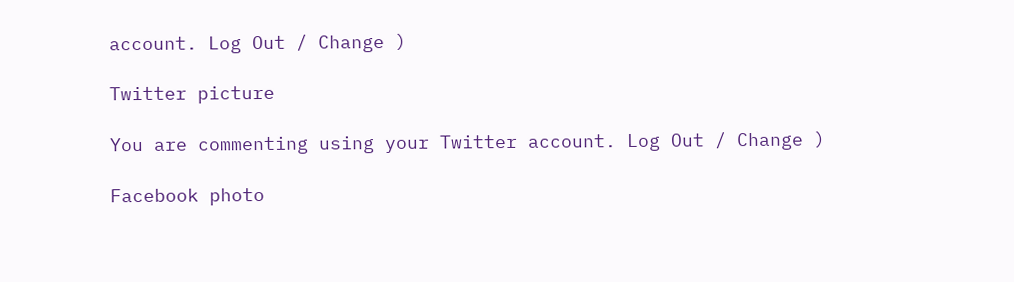account. Log Out / Change )

Twitter picture

You are commenting using your Twitter account. Log Out / Change )

Facebook photo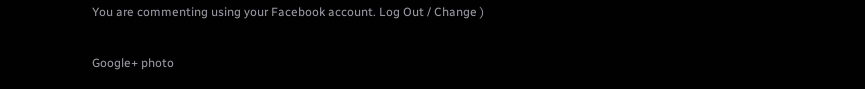You are commenting using your Facebook account. Log Out / Change )

Google+ photo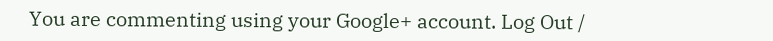You are commenting using your Google+ account. Log Out /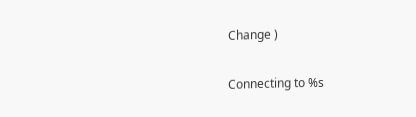Change )

Connecting to %s